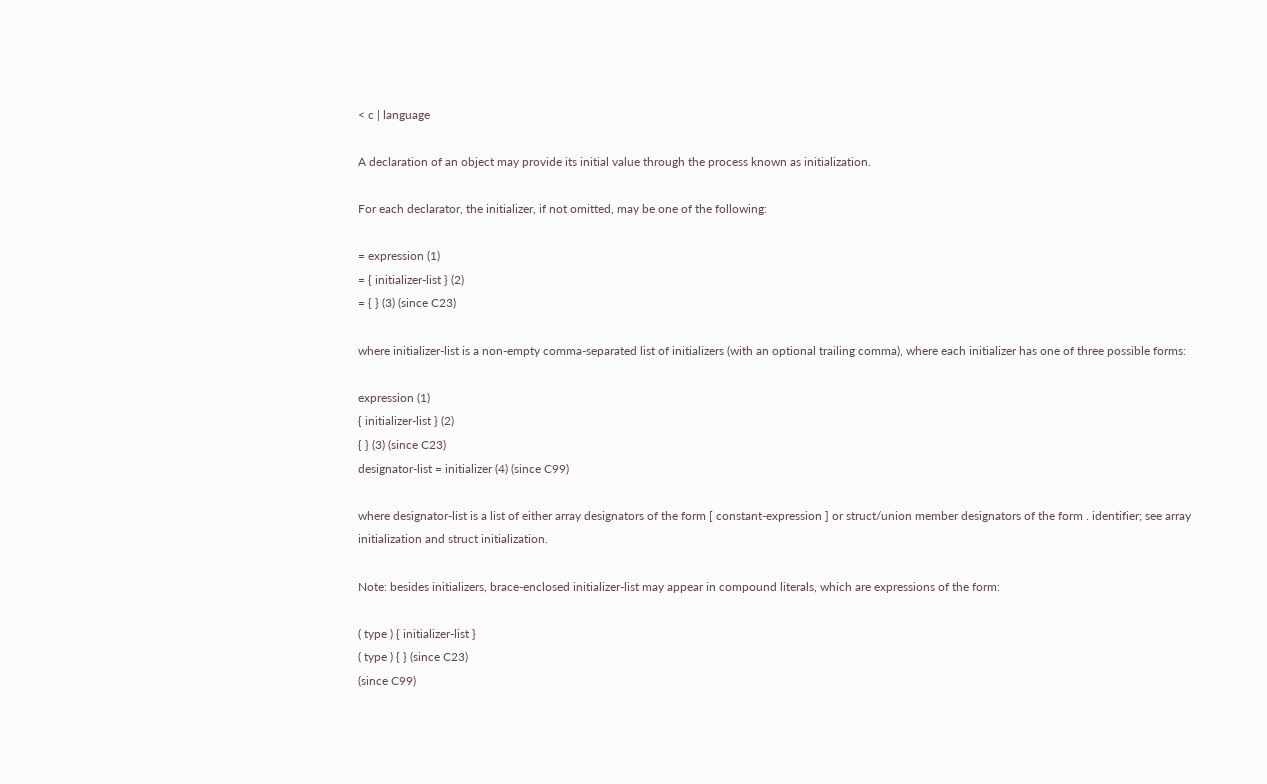< c | language

A declaration of an object may provide its initial value through the process known as initialization.

For each declarator, the initializer, if not omitted, may be one of the following:

= expression (1)
= { initializer-list } (2)
= { } (3) (since C23)

where initializer-list is a non-empty comma-separated list of initializers (with an optional trailing comma), where each initializer has one of three possible forms:

expression (1)
{ initializer-list } (2)
{ } (3) (since C23)
designator-list = initializer (4) (since C99)

where designator-list is a list of either array designators of the form [ constant-expression ] or struct/union member designators of the form . identifier; see array initialization and struct initialization.

Note: besides initializers, brace-enclosed initializer-list may appear in compound literals, which are expressions of the form:

( type ) { initializer-list }
( type ) { } (since C23)
(since C99)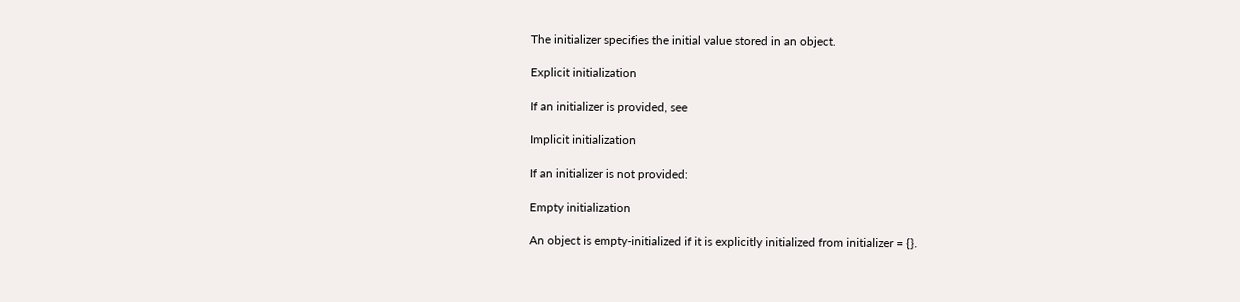The initializer specifies the initial value stored in an object.

Explicit initialization

If an initializer is provided, see

Implicit initialization

If an initializer is not provided:

Empty initialization

An object is empty-initialized if it is explicitly initialized from initializer = {}.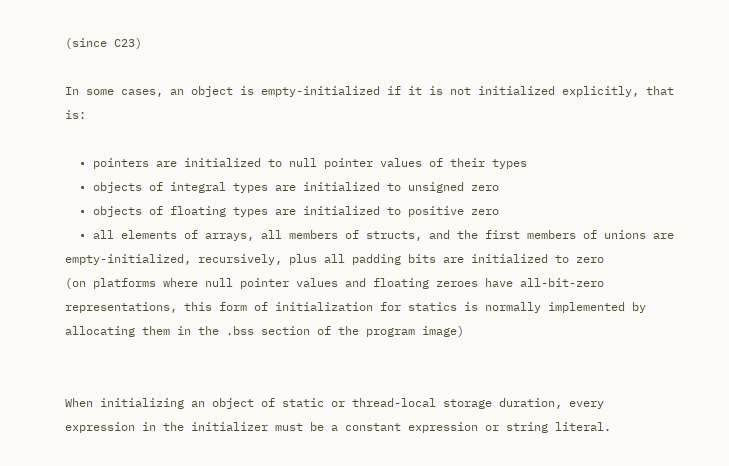(since C23)

In some cases, an object is empty-initialized if it is not initialized explicitly, that is:

  • pointers are initialized to null pointer values of their types
  • objects of integral types are initialized to unsigned zero
  • objects of floating types are initialized to positive zero
  • all elements of arrays, all members of structs, and the first members of unions are empty-initialized, recursively, plus all padding bits are initialized to zero
(on platforms where null pointer values and floating zeroes have all-bit-zero representations, this form of initialization for statics is normally implemented by allocating them in the .bss section of the program image)


When initializing an object of static or thread-local storage duration, every expression in the initializer must be a constant expression or string literal.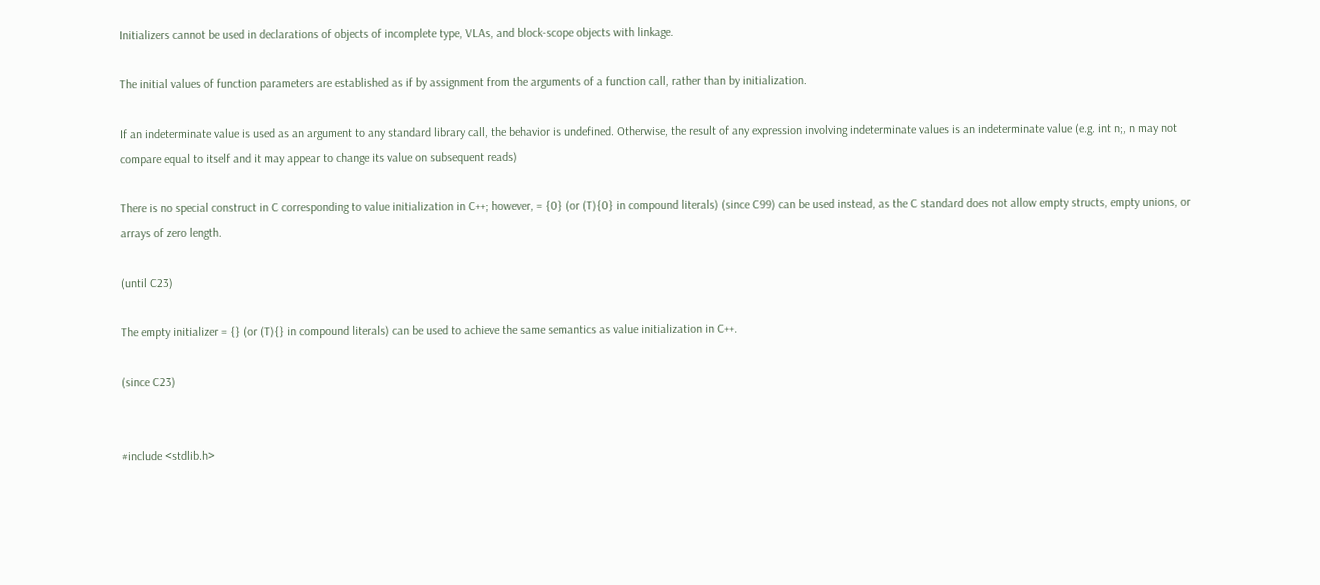Initializers cannot be used in declarations of objects of incomplete type, VLAs, and block-scope objects with linkage.

The initial values of function parameters are established as if by assignment from the arguments of a function call, rather than by initialization.

If an indeterminate value is used as an argument to any standard library call, the behavior is undefined. Otherwise, the result of any expression involving indeterminate values is an indeterminate value (e.g. int n;, n may not compare equal to itself and it may appear to change its value on subsequent reads)

There is no special construct in C corresponding to value initialization in C++; however, = {0} (or (T){0} in compound literals) (since C99) can be used instead, as the C standard does not allow empty structs, empty unions, or arrays of zero length.

(until C23)

The empty initializer = {} (or (T){} in compound literals) can be used to achieve the same semantics as value initialization in C++.

(since C23)


#include <stdlib.h>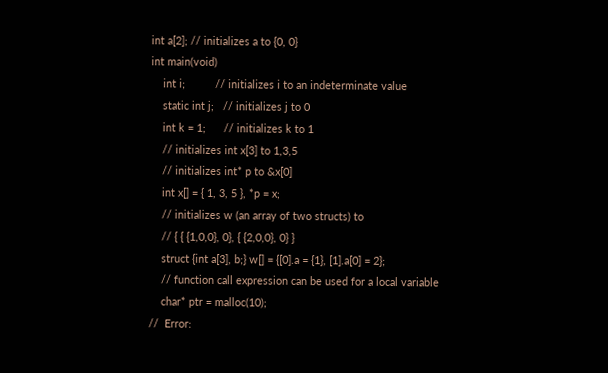int a[2]; // initializes a to {0, 0}
int main(void)
    int i;          // initializes i to an indeterminate value
    static int j;   // initializes j to 0
    int k = 1;      // initializes k to 1
    // initializes int x[3] to 1,3,5
    // initializes int* p to &x[0]
    int x[] = { 1, 3, 5 }, *p = x;
    // initializes w (an array of two structs) to
    // { { {1,0,0}, 0}, { {2,0,0}, 0} }
    struct {int a[3], b;} w[] = {[0].a = {1}, [1].a[0] = 2};
    // function call expression can be used for a local variable
    char* ptr = malloc(10);
//  Error: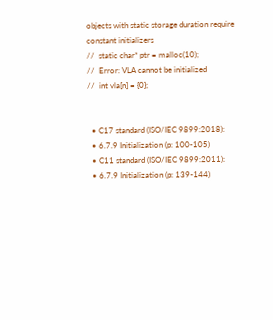objects with static storage duration require constant initializers
//  static char* ptr = malloc(10);
//  Error: VLA cannot be initialized
//  int vla[n] = {0};


  • C17 standard (ISO/IEC 9899:2018):
  • 6.7.9 Initialization (p: 100-105)
  • C11 standard (ISO/IEC 9899:2011):
  • 6.7.9 Initialization (p: 139-144)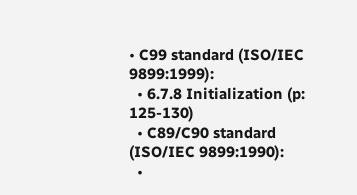• C99 standard (ISO/IEC 9899:1999):
  • 6.7.8 Initialization (p: 125-130)
  • C89/C90 standard (ISO/IEC 9899:1990):
  •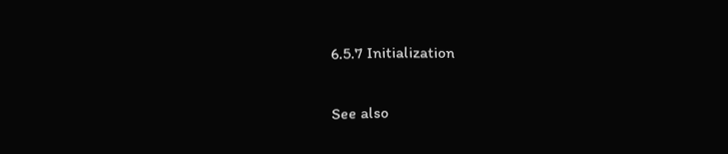6.5.7 Initialization

See also